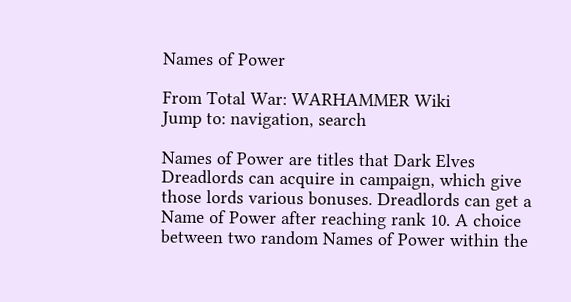Names of Power

From Total War: WARHAMMER Wiki
Jump to: navigation, search

Names of Power are titles that Dark Elves Dreadlords can acquire in campaign, which give those lords various bonuses. Dreadlords can get a Name of Power after reaching rank 10. A choice between two random Names of Power within the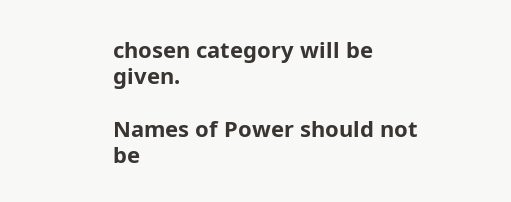chosen category will be given.

Names of Power should not be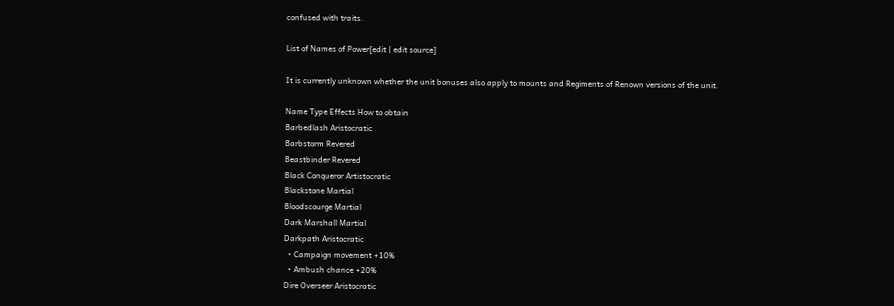confused with traits.

List of Names of Power[edit | edit source]

It is currently unknown whether the unit bonuses also apply to mounts and Regiments of Renown versions of the unit.

Name Type Effects How to obtain
Barbedlash Aristocratic
Barbstorm Revered
Beastbinder Revered
Black Conqueror Artistocratic
Blackstone Martial
Bloodscourge Martial
Dark Marshall Martial
Darkpath Aristocratic
  • Campaign movement +10%
  • Ambush chance +20%
Dire Overseer Aristocratic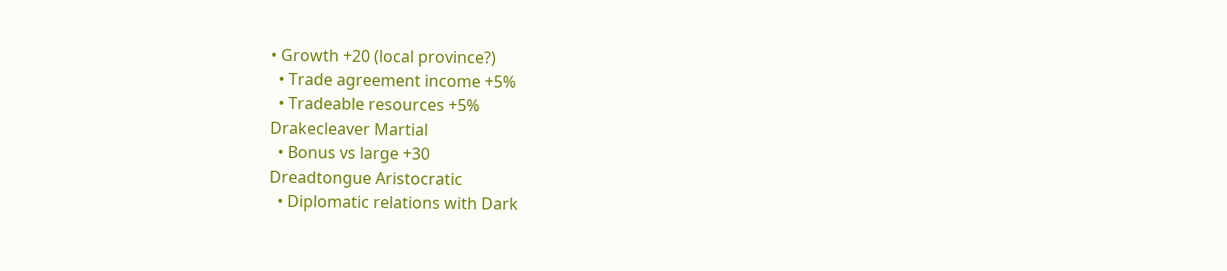• Growth +20 (local province?)
  • Trade agreement income +5%
  • Tradeable resources +5%
Drakecleaver Martial
  • Bonus vs large +30
Dreadtongue Aristocratic
  • Diplomatic relations with Dark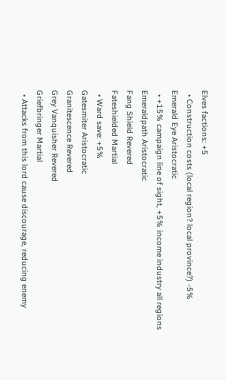Elves factions: +5
  • Construction costs (local region? local province?) -5%
Emerald Eye Aristocratic
  • +15% campaign line of sight, +5% income industry all regions
Emeraldpath Aristocratic
Fang Shield Revered
Fateshielded Martial
  • Ward save: +5%
Gatesmiter Aristocratic
Granitescence Revered
Grey Vanquisher Revered
Griefbringer Martial
  • Attacks from this lord cause discourage, reducing enemy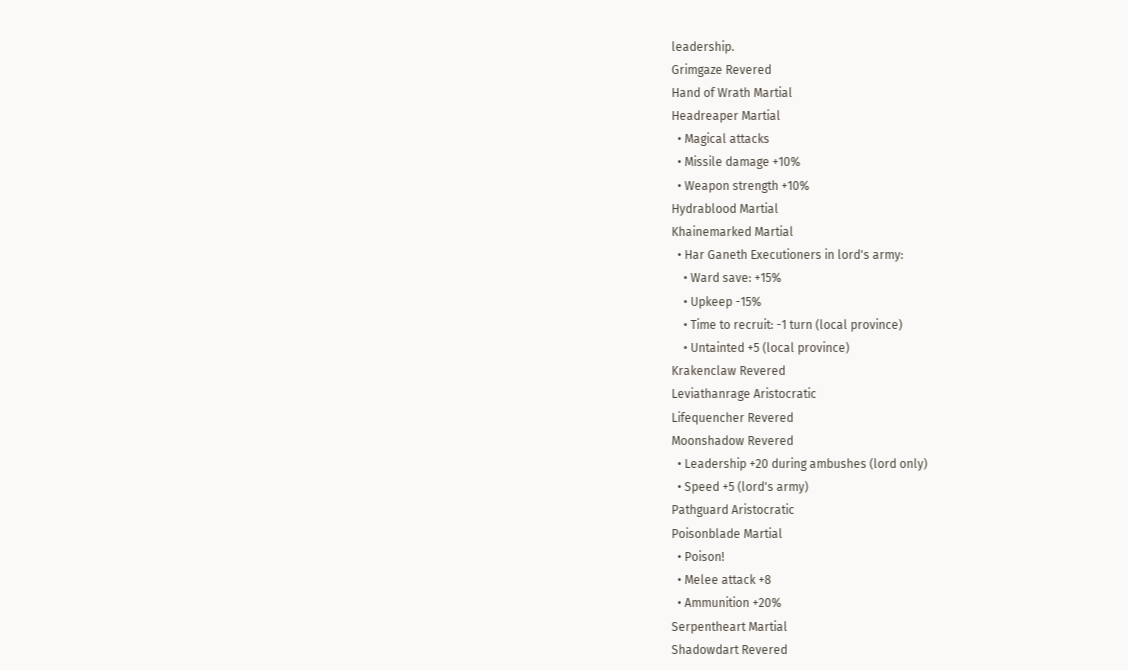leadership.
Grimgaze Revered
Hand of Wrath Martial
Headreaper Martial
  • Magical attacks
  • Missile damage +10%
  • Weapon strength +10%
Hydrablood Martial
Khainemarked Martial
  • Har Ganeth Executioners in lord's army:
    • Ward save: +15%
    • Upkeep -15%
    • Time to recruit: -1 turn (local province)
    • Untainted +5 (local province)
Krakenclaw Revered
Leviathanrage Aristocratic
Lifequencher Revered
Moonshadow Revered
  • Leadership +20 during ambushes (lord only)
  • Speed +5 (lord's army)
Pathguard Aristocratic
Poisonblade Martial
  • Poison!
  • Melee attack +8
  • Ammunition +20%
Serpentheart Martial
Shadowdart Revered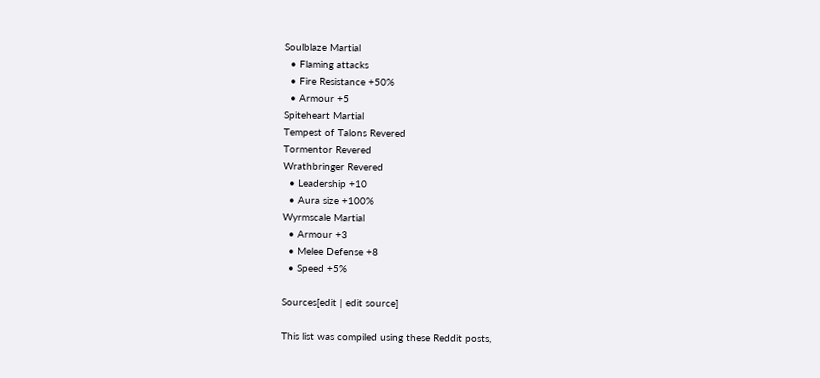Soulblaze Martial
  • Flaming attacks
  • Fire Resistance +50%
  • Armour +5
Spiteheart Martial
Tempest of Talons Revered
Tormentor Revered
Wrathbringer Revered
  • Leadership +10
  • Aura size +100%
Wyrmscale Martial
  • Armour +3
  • Melee Defense +8
  • Speed +5%

Sources[edit | edit source]

This list was compiled using these Reddit posts,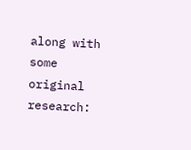along with some original research: